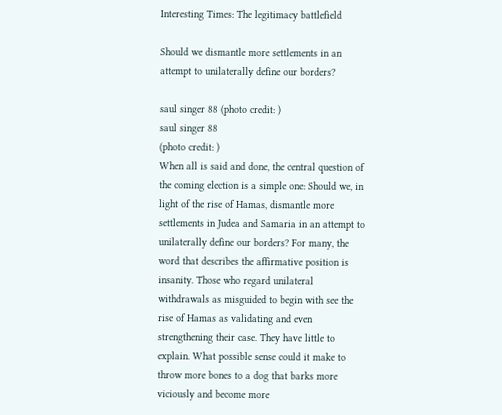Interesting Times: The legitimacy battlefield

Should we dismantle more settlements in an attempt to unilaterally define our borders?

saul singer 88 (photo credit: )
saul singer 88
(photo credit: )
When all is said and done, the central question of the coming election is a simple one: Should we, in light of the rise of Hamas, dismantle more settlements in Judea and Samaria in an attempt to unilaterally define our borders? For many, the word that describes the affirmative position is insanity. Those who regard unilateral withdrawals as misguided to begin with see the rise of Hamas as validating and even strengthening their case. They have little to explain. What possible sense could it make to throw more bones to a dog that barks more viciously and become more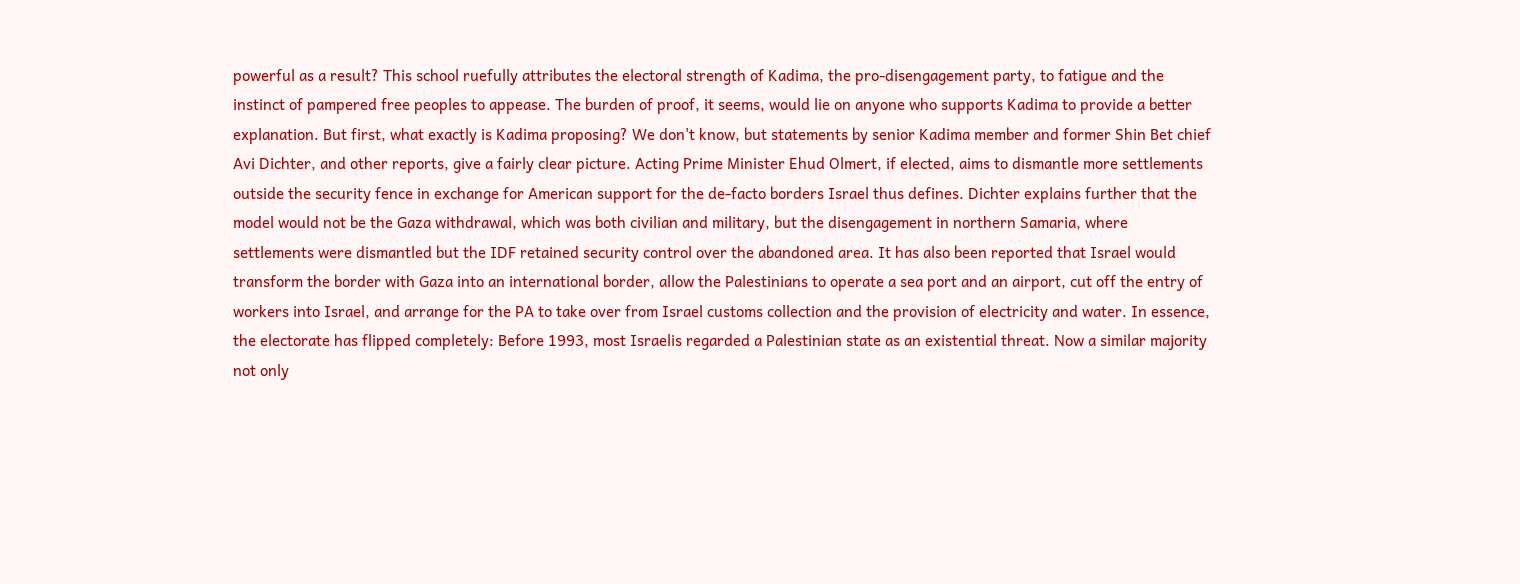powerful as a result? This school ruefully attributes the electoral strength of Kadima, the pro-disengagement party, to fatigue and the instinct of pampered free peoples to appease. The burden of proof, it seems, would lie on anyone who supports Kadima to provide a better explanation. But first, what exactly is Kadima proposing? We don't know, but statements by senior Kadima member and former Shin Bet chief Avi Dichter, and other reports, give a fairly clear picture. Acting Prime Minister Ehud Olmert, if elected, aims to dismantle more settlements outside the security fence in exchange for American support for the de-facto borders Israel thus defines. Dichter explains further that the model would not be the Gaza withdrawal, which was both civilian and military, but the disengagement in northern Samaria, where settlements were dismantled but the IDF retained security control over the abandoned area. It has also been reported that Israel would transform the border with Gaza into an international border, allow the Palestinians to operate a sea port and an airport, cut off the entry of workers into Israel, and arrange for the PA to take over from Israel customs collection and the provision of electricity and water. In essence, the electorate has flipped completely: Before 1993, most Israelis regarded a Palestinian state as an existential threat. Now a similar majority not only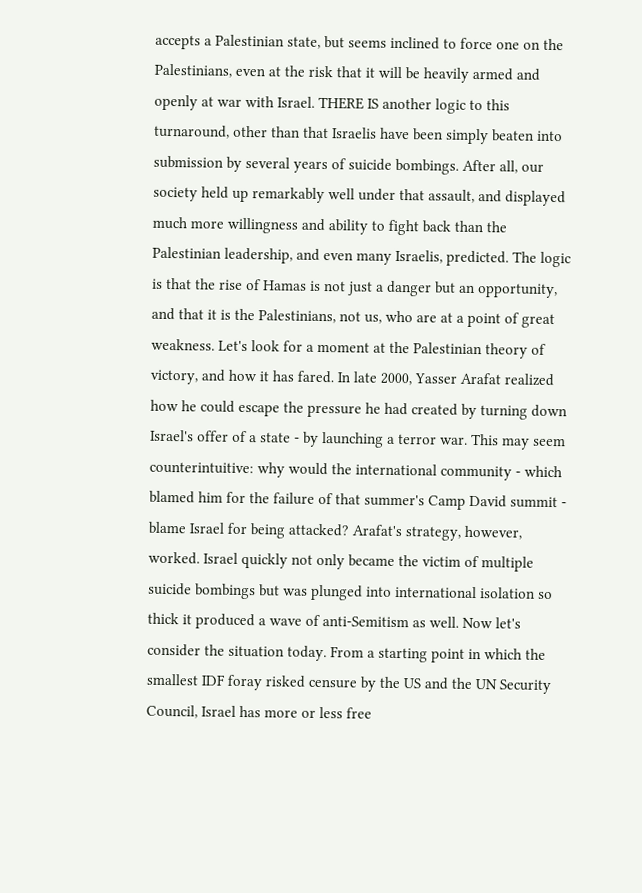accepts a Palestinian state, but seems inclined to force one on the Palestinians, even at the risk that it will be heavily armed and openly at war with Israel. THERE IS another logic to this turnaround, other than that Israelis have been simply beaten into submission by several years of suicide bombings. After all, our society held up remarkably well under that assault, and displayed much more willingness and ability to fight back than the Palestinian leadership, and even many Israelis, predicted. The logic is that the rise of Hamas is not just a danger but an opportunity, and that it is the Palestinians, not us, who are at a point of great weakness. Let's look for a moment at the Palestinian theory of victory, and how it has fared. In late 2000, Yasser Arafat realized how he could escape the pressure he had created by turning down Israel's offer of a state - by launching a terror war. This may seem counterintuitive: why would the international community - which blamed him for the failure of that summer's Camp David summit - blame Israel for being attacked? Arafat's strategy, however, worked. Israel quickly not only became the victim of multiple suicide bombings but was plunged into international isolation so thick it produced a wave of anti-Semitism as well. Now let's consider the situation today. From a starting point in which the smallest IDF foray risked censure by the US and the UN Security Council, Israel has more or less free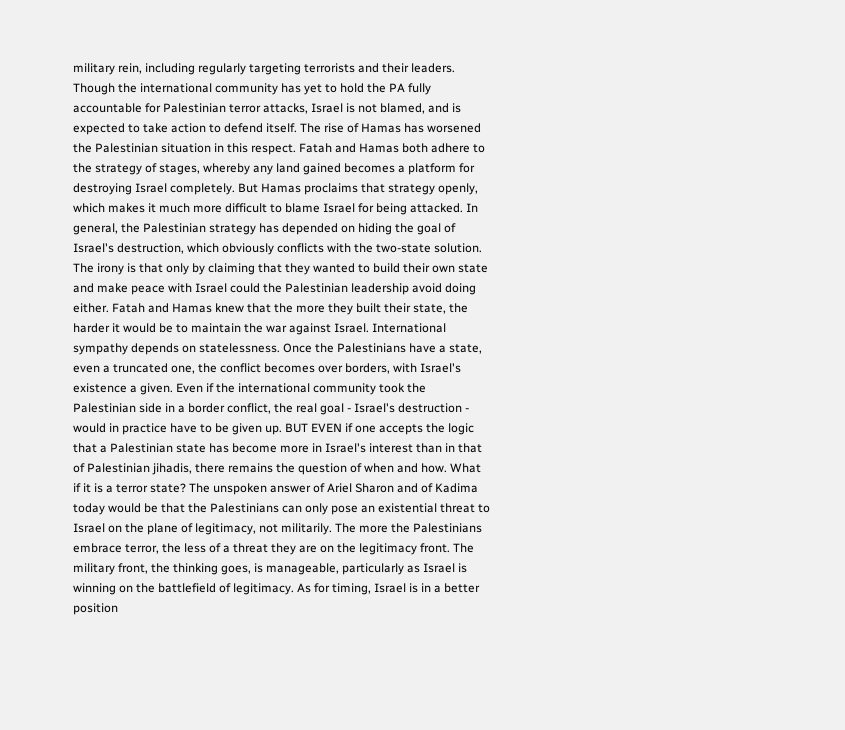military rein, including regularly targeting terrorists and their leaders. Though the international community has yet to hold the PA fully accountable for Palestinian terror attacks, Israel is not blamed, and is expected to take action to defend itself. The rise of Hamas has worsened the Palestinian situation in this respect. Fatah and Hamas both adhere to the strategy of stages, whereby any land gained becomes a platform for destroying Israel completely. But Hamas proclaims that strategy openly, which makes it much more difficult to blame Israel for being attacked. In general, the Palestinian strategy has depended on hiding the goal of Israel's destruction, which obviously conflicts with the two-state solution. The irony is that only by claiming that they wanted to build their own state and make peace with Israel could the Palestinian leadership avoid doing either. Fatah and Hamas knew that the more they built their state, the harder it would be to maintain the war against Israel. International sympathy depends on statelessness. Once the Palestinians have a state, even a truncated one, the conflict becomes over borders, with Israel's existence a given. Even if the international community took the Palestinian side in a border conflict, the real goal - Israel's destruction - would in practice have to be given up. BUT EVEN if one accepts the logic that a Palestinian state has become more in Israel's interest than in that of Palestinian jihadis, there remains the question of when and how. What if it is a terror state? The unspoken answer of Ariel Sharon and of Kadima today would be that the Palestinians can only pose an existential threat to Israel on the plane of legitimacy, not militarily. The more the Palestinians embrace terror, the less of a threat they are on the legitimacy front. The military front, the thinking goes, is manageable, particularly as Israel is winning on the battlefield of legitimacy. As for timing, Israel is in a better position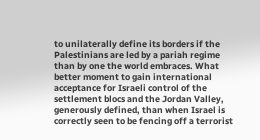to unilaterally define its borders if the Palestinians are led by a pariah regime than by one the world embraces. What better moment to gain international acceptance for Israeli control of the settlement blocs and the Jordan Valley, generously defined, than when Israel is correctly seen to be fencing off a terrorist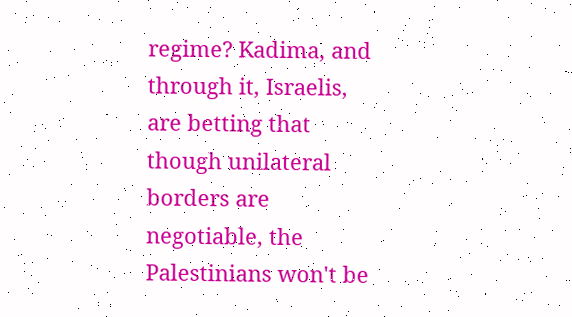regime? Kadima, and through it, Israelis, are betting that though unilateral borders are negotiable, the Palestinians won't be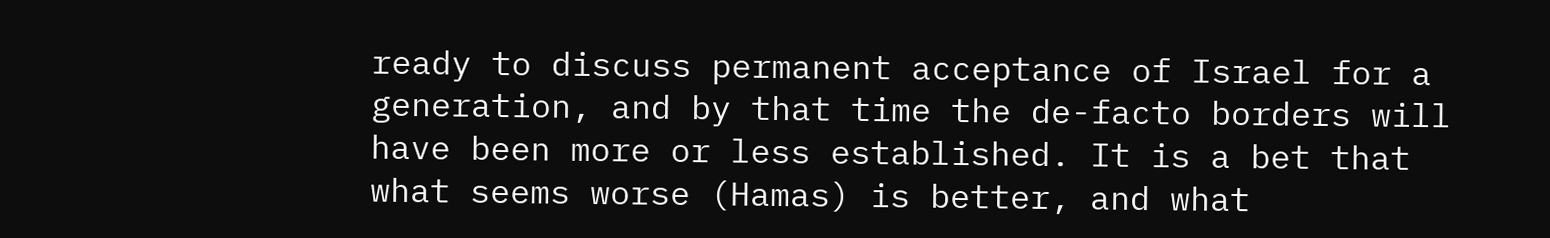ready to discuss permanent acceptance of Israel for a generation, and by that time the de-facto borders will have been more or less established. It is a bet that what seems worse (Hamas) is better, and what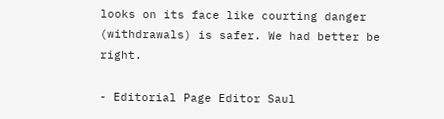looks on its face like courting danger (withdrawals) is safer. We had better be right.

- Editorial Page Editor Saul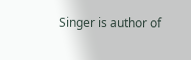Singer is author of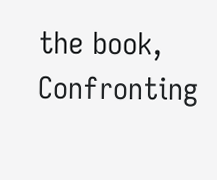the book, Confronting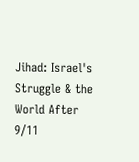Jihad: Israel's Struggle & the World After 9/11